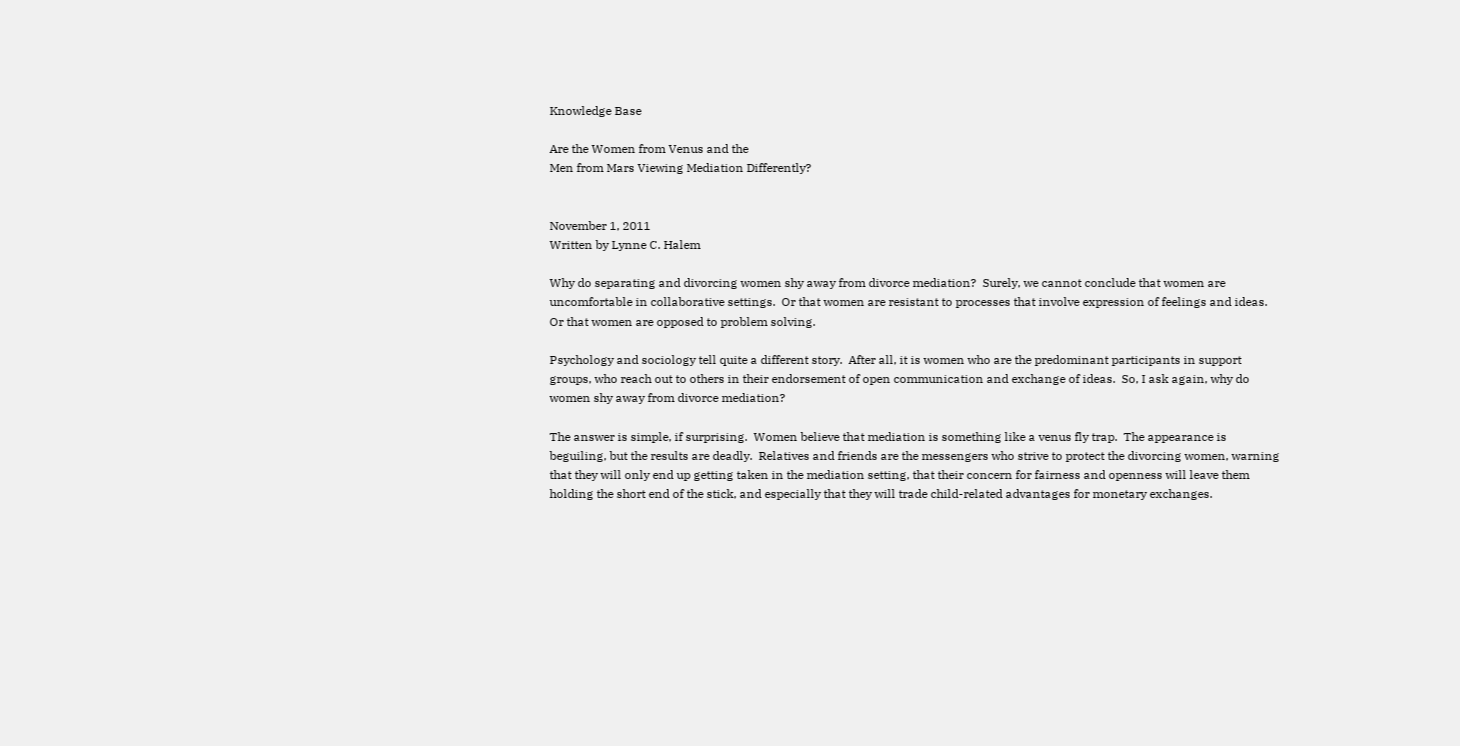Knowledge Base

Are the Women from Venus and the
Men from Mars Viewing Mediation Differently?


November 1, 2011
Written by Lynne C. Halem

Why do separating and divorcing women shy away from divorce mediation?  Surely, we cannot conclude that women are uncomfortable in collaborative settings.  Or that women are resistant to processes that involve expression of feelings and ideas.  Or that women are opposed to problem solving.

Psychology and sociology tell quite a different story.  After all, it is women who are the predominant participants in support groups, who reach out to others in their endorsement of open communication and exchange of ideas.  So, I ask again, why do women shy away from divorce mediation?

The answer is simple, if surprising.  Women believe that mediation is something like a venus fly trap.  The appearance is beguiling, but the results are deadly.  Relatives and friends are the messengers who strive to protect the divorcing women, warning that they will only end up getting taken in the mediation setting, that their concern for fairness and openness will leave them holding the short end of the stick, and especially that they will trade child-related advantages for monetary exchanges.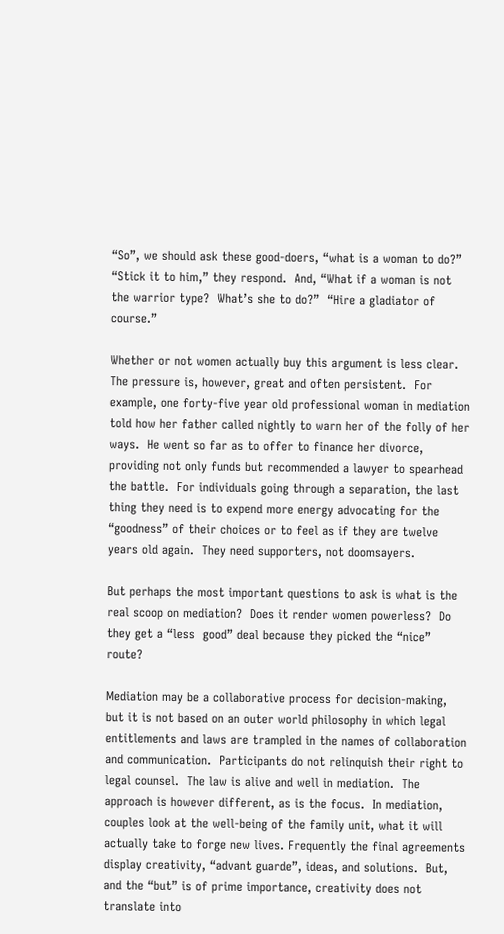“So”, we should ask these good-doers, “what is a woman to do?”  “Stick it to him,” they respond.  And, “What if a woman is not the warrior type?  What’s she to do?”  “Hire a gladiator of course.”

Whether or not women actually buy this argument is less clear.  The pressure is, however, great and often persistent.  For example, one forty-five year old professional woman in mediation told how her father called nightly to warn her of the folly of her ways.  He went so far as to offer to finance her divorce, providing not only funds but recommended a lawyer to spearhead the battle.  For individuals going through a separation, the last thing they need is to expend more energy advocating for the “goodness” of their choices or to feel as if they are twelve years old again.  They need supporters, not doomsayers.

But perhaps the most important questions to ask is what is the real scoop on mediation?  Does it render women powerless?  Do they get a “less  good” deal because they picked the “nice” route?

Mediation may be a collaborative process for decision-making, but it is not based on an outer world philosophy in which legal entitlements and laws are trampled in the names of collaboration and communication.  Participants do not relinquish their right to legal counsel.  The law is alive and well in mediation.  The approach is however different, as is the focus.  In mediation, couples look at the well-being of the family unit, what it will actually take to forge new lives. Frequently the final agreements display creativity, “advant guarde”, ideas, and solutions.  But, and the “but” is of prime importance, creativity does not translate into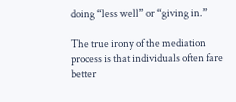doing “less well” or “giving in.”

The true irony of the mediation process is that individuals often fare better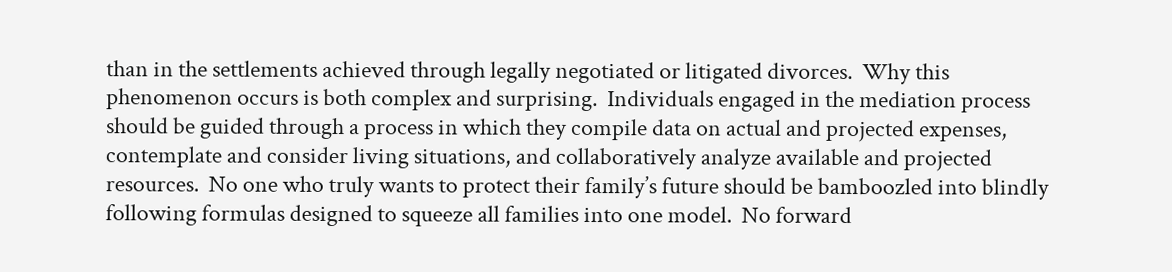than in the settlements achieved through legally negotiated or litigated divorces.  Why this phenomenon occurs is both complex and surprising.  Individuals engaged in the mediation process should be guided through a process in which they compile data on actual and projected expenses, contemplate and consider living situations, and collaboratively analyze available and projected resources.  No one who truly wants to protect their family’s future should be bamboozled into blindly following formulas designed to squeeze all families into one model.  No forward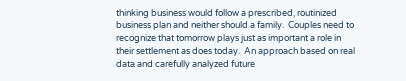thinking business would follow a prescribed, routinized business plan and neither should a family.  Couples need to recognize that tomorrow plays just as important a role in their settlement as does today.  An approach based on real data and carefully analyzed future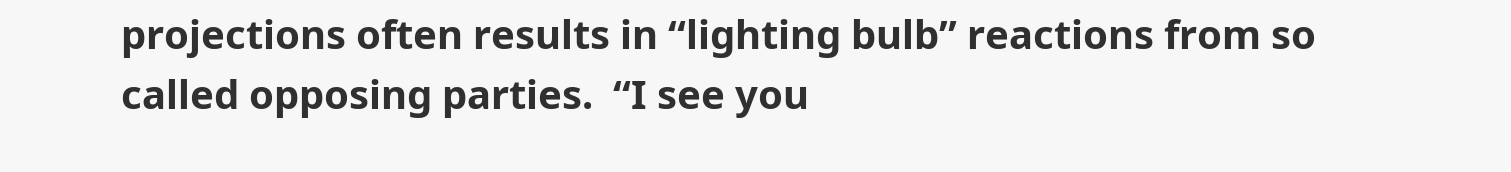projections often results in “lighting bulb” reactions from so called opposing parties.  “I see you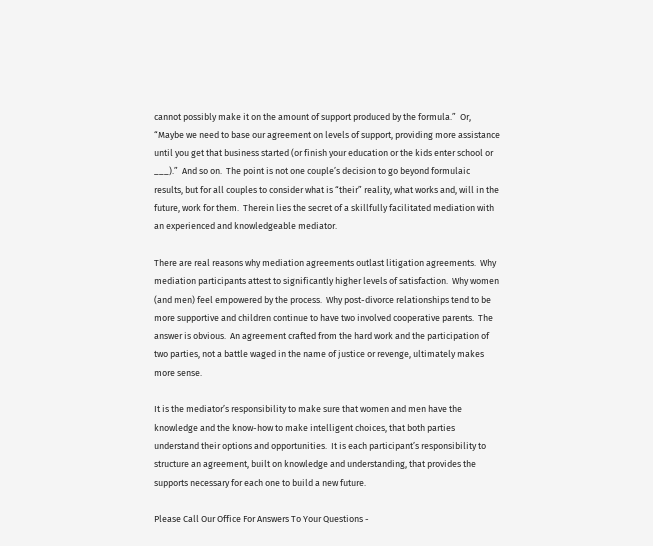cannot possibly make it on the amount of support produced by the formula.”  Or, “Maybe we need to base our agreement on levels of support, providing more assistance until you get that business started (or finish your education or the kids enter school or ___).”  And so on.  The point is not one couple’s decision to go beyond formulaic results, but for all couples to consider what is “their” reality, what works and, will in the future, work for them.  Therein lies the secret of a skillfully facilitated mediation with an experienced and knowledgeable mediator.

There are real reasons why mediation agreements outlast litigation agreements.  Why mediation participants attest to significantly higher levels of satisfaction.  Why women (and men) feel empowered by the process.  Why post-divorce relationships tend to be more supportive and children continue to have two involved cooperative parents.  The answer is obvious.  An agreement crafted from the hard work and the participation of two parties, not a battle waged in the name of justice or revenge, ultimately makes more sense.

It is the mediator’s responsibility to make sure that women and men have the knowledge and the know-how to make intelligent choices, that both parties understand their options and opportunities.  It is each participant’s responsibility to structure an agreement, built on knowledge and understanding, that provides the supports necessary for each one to build a new future.

Please Call Our Office For Answers To Your Questions -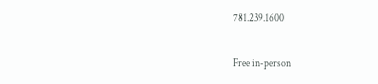781.239.1600


Free in-person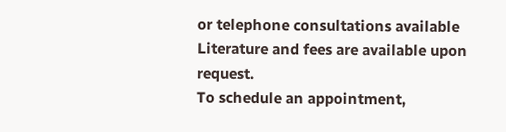or telephone consultations available Literature and fees are available upon request.
To schedule an appointment,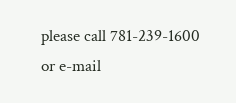please call 781-239-1600 or e-mail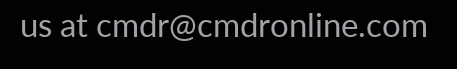us at cmdr@cmdronline.com